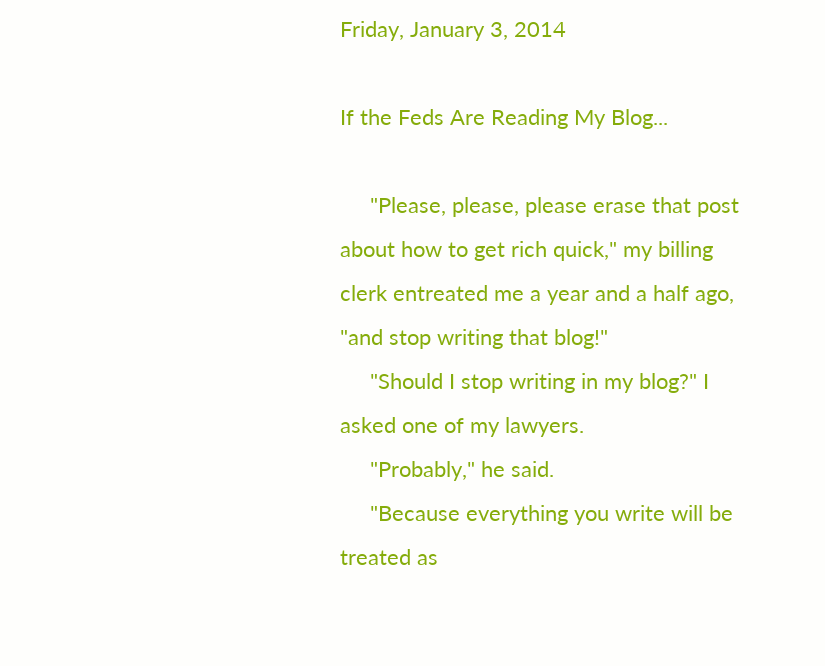Friday, January 3, 2014

If the Feds Are Reading My Blog...

     "Please, please, please erase that post about how to get rich quick," my billing clerk entreated me a year and a half ago, "and stop writing that blog!"
     "Should I stop writing in my blog?" I asked one of my lawyers.
     "Probably," he said.
     "Because everything you write will be treated as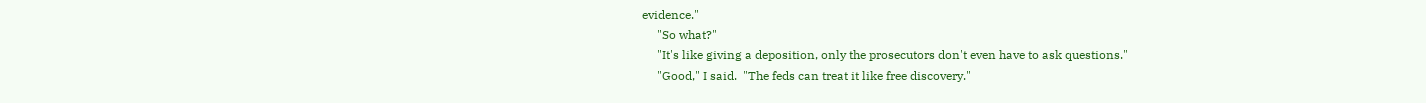evidence."
     "So what?"
     "It's like giving a deposition, only the prosecutors don't even have to ask questions."
     "Good," I said.  "The feds can treat it like free discovery."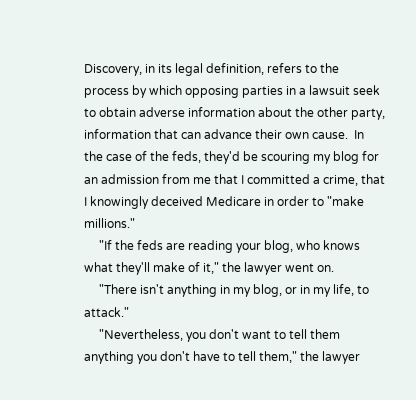Discovery, in its legal definition, refers to the process by which opposing parties in a lawsuit seek to obtain adverse information about the other party, information that can advance their own cause.  In the case of the feds, they'd be scouring my blog for an admission from me that I committed a crime, that I knowingly deceived Medicare in order to "make millions."
     "If the feds are reading your blog, who knows what they'll make of it," the lawyer went on.
     "There isn't anything in my blog, or in my life, to attack."
     "Nevertheless, you don't want to tell them anything you don't have to tell them," the lawyer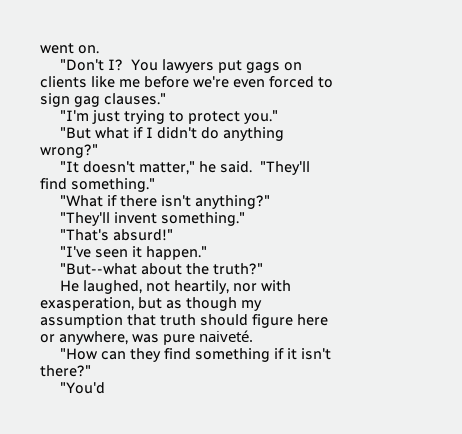went on.
     "Don't I?  You lawyers put gags on clients like me before we're even forced to sign gag clauses."
     "I'm just trying to protect you."
     "But what if I didn't do anything wrong?"
     "It doesn't matter," he said.  "They'll find something."
     "What if there isn't anything?"
     "They'll invent something."
     "That's absurd!"
     "I've seen it happen."
     "But--what about the truth?"
     He laughed, not heartily, nor with exasperation, but as though my assumption that truth should figure here or anywhere, was pure naiveté.
     "How can they find something if it isn't there?"
     "You'd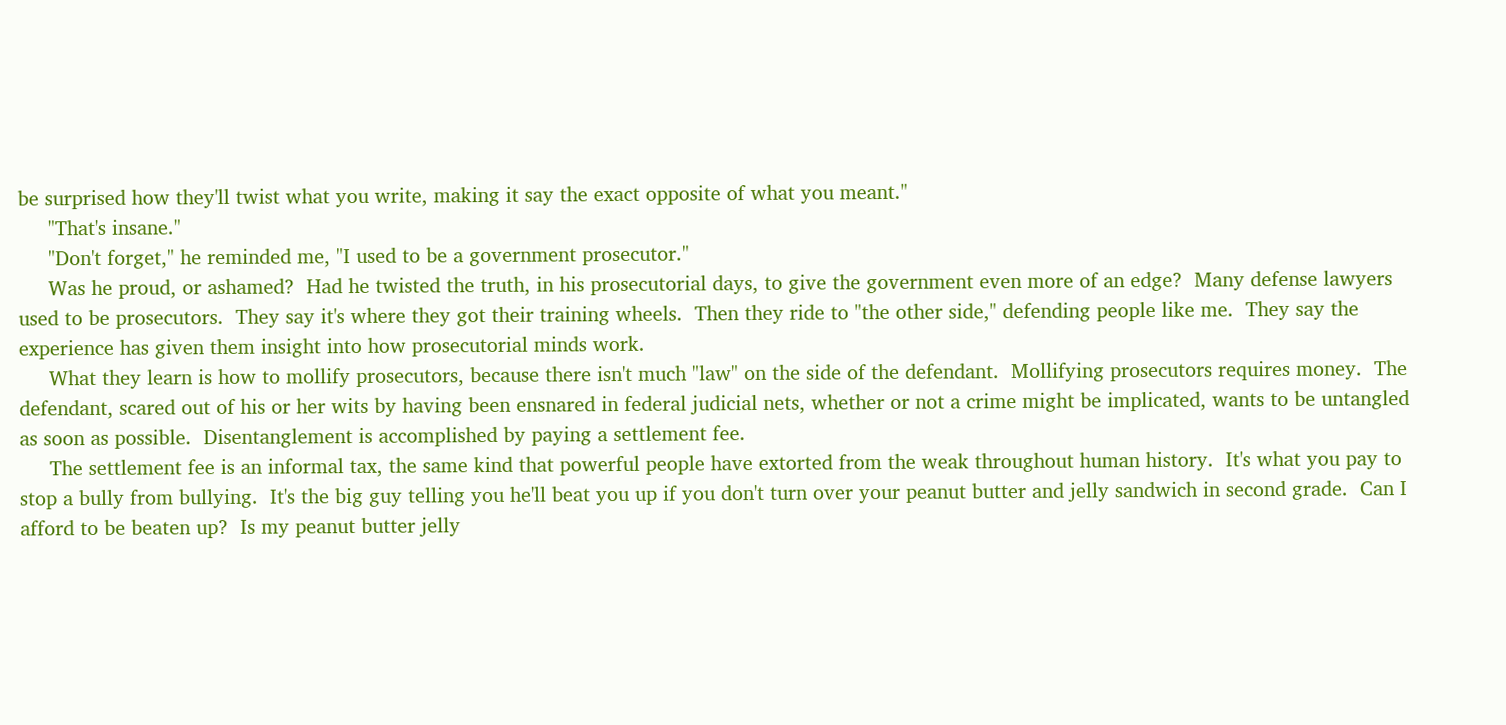be surprised how they'll twist what you write, making it say the exact opposite of what you meant."
     "That's insane."
     "Don't forget," he reminded me, "I used to be a government prosecutor."
     Was he proud, or ashamed?  Had he twisted the truth, in his prosecutorial days, to give the government even more of an edge?  Many defense lawyers used to be prosecutors.  They say it's where they got their training wheels.  Then they ride to "the other side," defending people like me.  They say the experience has given them insight into how prosecutorial minds work.
     What they learn is how to mollify prosecutors, because there isn't much "law" on the side of the defendant.  Mollifying prosecutors requires money.  The defendant, scared out of his or her wits by having been ensnared in federal judicial nets, whether or not a crime might be implicated, wants to be untangled as soon as possible.  Disentanglement is accomplished by paying a settlement fee.
     The settlement fee is an informal tax, the same kind that powerful people have extorted from the weak throughout human history.  It's what you pay to stop a bully from bullying.  It's the big guy telling you he'll beat you up if you don't turn over your peanut butter and jelly sandwich in second grade.  Can I afford to be beaten up?  Is my peanut butter jelly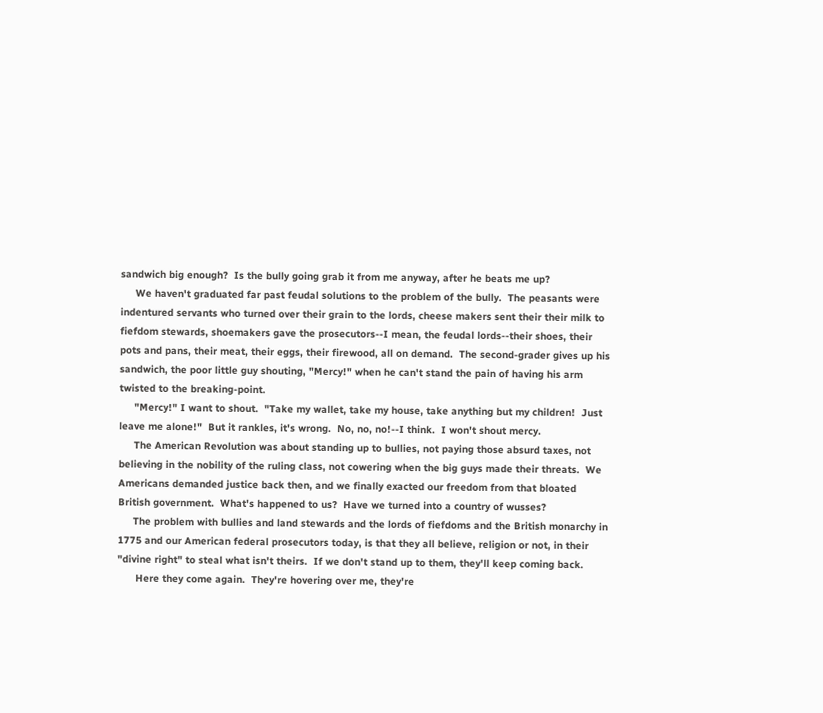sandwich big enough?  Is the bully going grab it from me anyway, after he beats me up?
     We haven't graduated far past feudal solutions to the problem of the bully.  The peasants were indentured servants who turned over their grain to the lords, cheese makers sent their their milk to fiefdom stewards, shoemakers gave the prosecutors--I mean, the feudal lords--their shoes, their pots and pans, their meat, their eggs, their firewood, all on demand.  The second-grader gives up his sandwich, the poor little guy shouting, "Mercy!" when he can't stand the pain of having his arm twisted to the breaking-point.
     "Mercy!" I want to shout.  "Take my wallet, take my house, take anything but my children!  Just leave me alone!"  But it rankles, it's wrong.  No, no, no!--I think.  I won't shout mercy.
     The American Revolution was about standing up to bullies, not paying those absurd taxes, not believing in the nobility of the ruling class, not cowering when the big guys made their threats.  We Americans demanded justice back then, and we finally exacted our freedom from that bloated British government.  What's happened to us?  Have we turned into a country of wusses?
     The problem with bullies and land stewards and the lords of fiefdoms and the British monarchy in 1775 and our American federal prosecutors today, is that they all believe, religion or not, in their "divine right" to steal what isn't theirs.  If we don't stand up to them, they'll keep coming back.
      Here they come again.  They're hovering over me, they're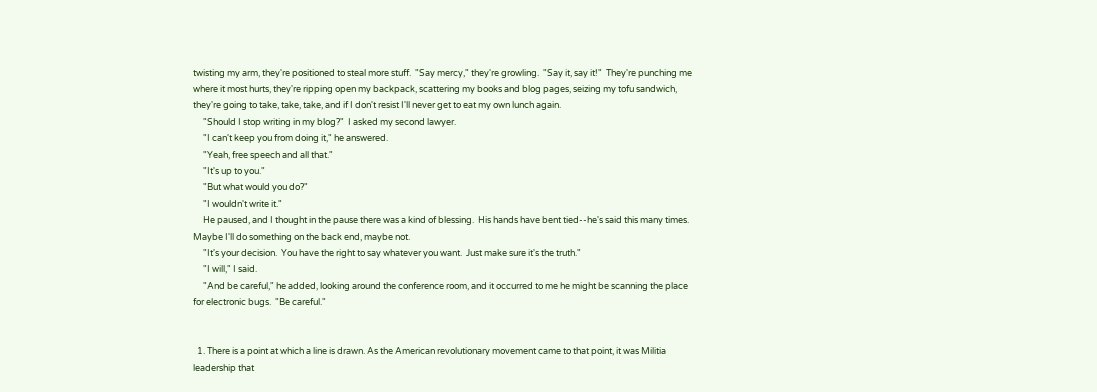twisting my arm, they're positioned to steal more stuff.  "Say mercy," they're growling.  "Say it, say it!"  They're punching me where it most hurts, they're ripping open my backpack, scattering my books and blog pages, seizing my tofu sandwich, they're going to take, take, take, and if I don't resist I'll never get to eat my own lunch again.
     "Should I stop writing in my blog?"  I asked my second lawyer.
     "I can't keep you from doing it," he answered.
     "Yeah, free speech and all that."
     "It's up to you."
     "But what would you do?"
     "I wouldn't write it."
     He paused, and I thought in the pause there was a kind of blessing.  His hands have bent tied--he's said this many times.  Maybe I'll do something on the back end, maybe not.
     "It's your decision.  You have the right to say whatever you want.  Just make sure it's the truth."
     "I will," I said.
     "And be careful," he added, looking around the conference room, and it occurred to me he might be scanning the place for electronic bugs.  "Be careful."


  1. There is a point at which a line is drawn. As the American revolutionary movement came to that point, it was Militia leadership that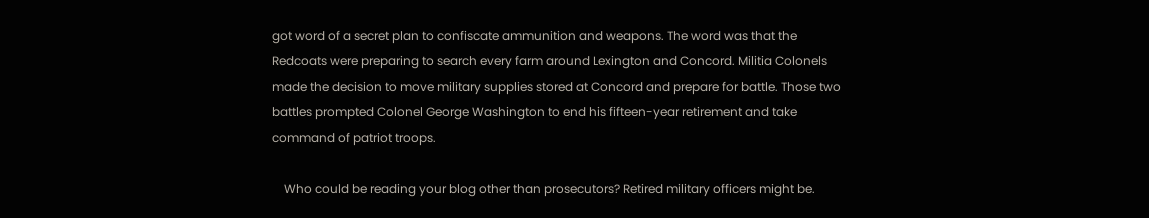got word of a secret plan to confiscate ammunition and weapons. The word was that the Redcoats were preparing to search every farm around Lexington and Concord. Militia Colonels made the decision to move military supplies stored at Concord and prepare for battle. Those two battles prompted Colonel George Washington to end his fifteen-year retirement and take command of patriot troops.

    Who could be reading your blog other than prosecutors? Retired military officers might be.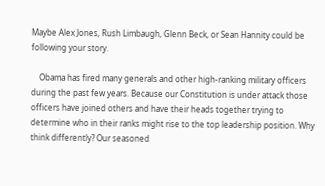Maybe Alex Jones, Rush Limbaugh, Glenn Beck, or Sean Hannity could be following your story.

    Obama has fired many generals and other high-ranking military officers during the past few years. Because our Constitution is under attack those officers have joined others and have their heads together trying to determine who in their ranks might rise to the top leadership position. Why think differently? Our seasoned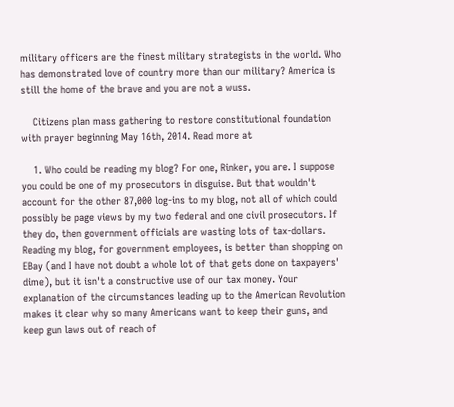military officers are the finest military strategists in the world. Who has demonstrated love of country more than our military? America is still the home of the brave and you are not a wuss.

    Citizens plan mass gathering to restore constitutional foundation with prayer beginning May 16th, 2014. Read more at

    1. Who could be reading my blog? For one, Rinker, you are. I suppose you could be one of my prosecutors in disguise. But that wouldn't account for the other 87,000 log-ins to my blog, not all of which could possibly be page views by my two federal and one civil prosecutors. If they do, then government officials are wasting lots of tax-dollars. Reading my blog, for government employees, is better than shopping on EBay (and I have not doubt a whole lot of that gets done on taxpayers' dime), but it isn't a constructive use of our tax money. Your explanation of the circumstances leading up to the American Revolution makes it clear why so many Americans want to keep their guns, and keep gun laws out of reach of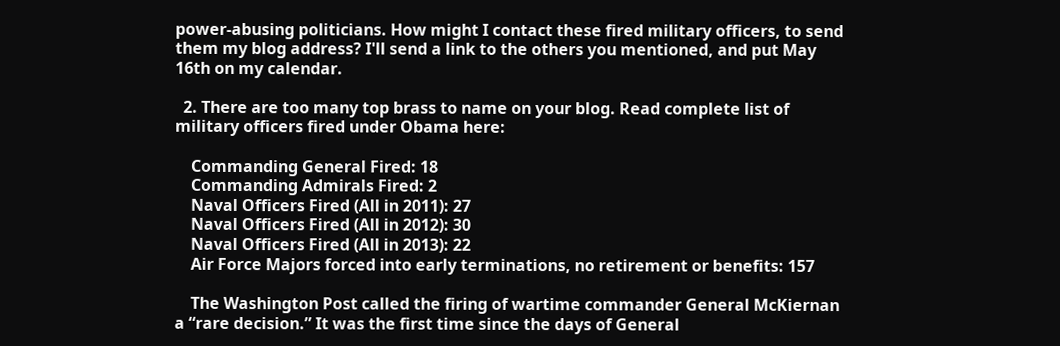power-abusing politicians. How might I contact these fired military officers, to send them my blog address? I'll send a link to the others you mentioned, and put May 16th on my calendar.

  2. There are too many top brass to name on your blog. Read complete list of military officers fired under Obama here:

    Commanding General Fired: 18
    Commanding Admirals Fired: 2
    Naval Officers Fired (All in 2011): 27
    Naval Officers Fired (All in 2012): 30
    Naval Officers Fired (All in 2013): 22
    Air Force Majors forced into early terminations, no retirement or benefits: 157

    The Washington Post called the firing of wartime commander General McKiernan a “rare decision.” It was the first time since the days of General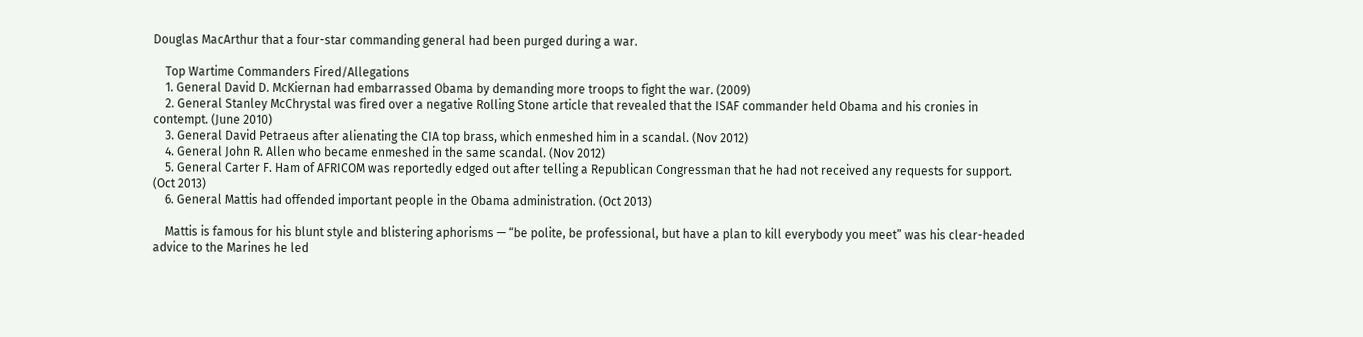Douglas MacArthur that a four-star commanding general had been purged during a war.

    Top Wartime Commanders Fired/Allegations
    1. General David D. McKiernan had embarrassed Obama by demanding more troops to fight the war. (2009)
    2. General Stanley McChrystal was fired over a negative Rolling Stone article that revealed that the ISAF commander held Obama and his cronies in contempt. (June 2010)
    3. General David Petraeus after alienating the CIA top brass, which enmeshed him in a scandal. (Nov 2012)
    4. General John R. Allen who became enmeshed in the same scandal. (Nov 2012)
    5. General Carter F. Ham of AFRICOM was reportedly edged out after telling a Republican Congressman that he had not received any requests for support. (Oct 2013)
    6. General Mattis had offended important people in the Obama administration. (Oct 2013)

    Mattis is famous for his blunt style and blistering aphorisms — “be polite, be professional, but have a plan to kill everybody you meet” was his clear-headed advice to the Marines he led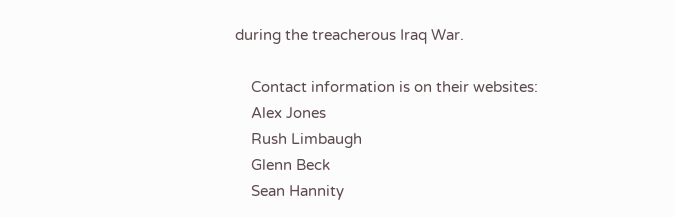during the treacherous Iraq War.

    Contact information is on their websites:
    Alex Jones
    Rush Limbaugh
    Glenn Beck
    Sean Hannity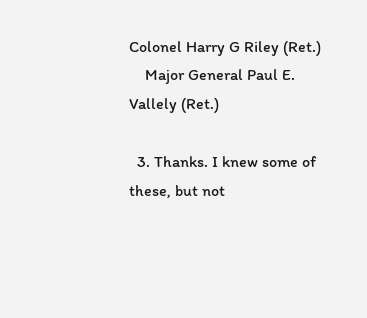Colonel Harry G Riley (Ret.)
    Major General Paul E. Vallely (Ret.)

  3. Thanks. I knew some of these, but not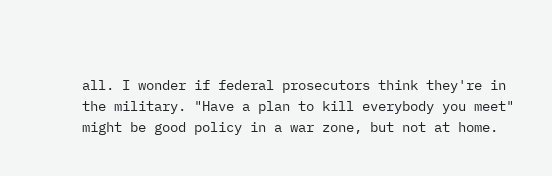all. I wonder if federal prosecutors think they're in the military. "Have a plan to kill everybody you meet" might be good policy in a war zone, but not at home.